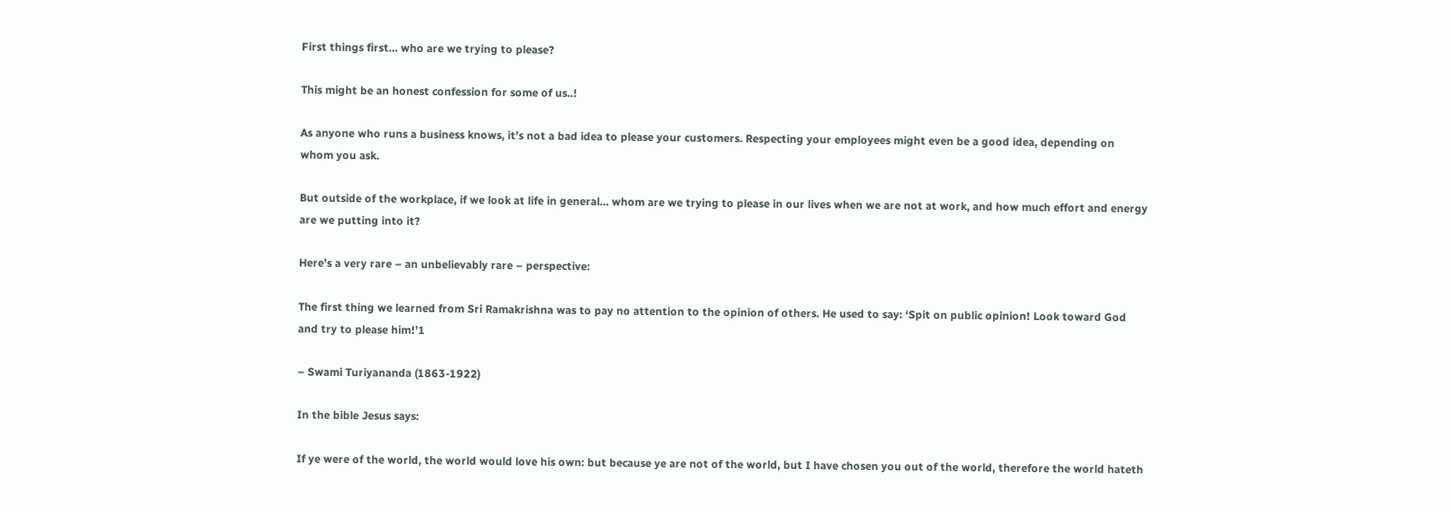First things first… who are we trying to please?

This might be an honest confession for some of us..!

As anyone who runs a business knows, it’s not a bad idea to please your customers. Respecting your employees might even be a good idea, depending on whom you ask.

But outside of the workplace, if we look at life in general… whom are we trying to please in our lives when we are not at work, and how much effort and energy are we putting into it?

Here’s a very rare – an unbelievably rare – perspective:

The first thing we learned from Sri Ramakrishna was to pay no attention to the opinion of others. He used to say: ‘Spit on public opinion! Look toward God and try to please him!’1

– Swami Turiyananda (1863-1922)

In the bible Jesus says:

If ye were of the world, the world would love his own: but because ye are not of the world, but I have chosen you out of the world, therefore the world hateth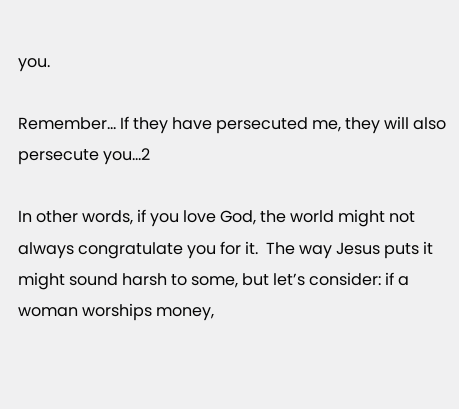you.

Remember… If they have persecuted me, they will also persecute you…2

In other words, if you love God, the world might not always congratulate you for it.  The way Jesus puts it might sound harsh to some, but let’s consider: if a woman worships money,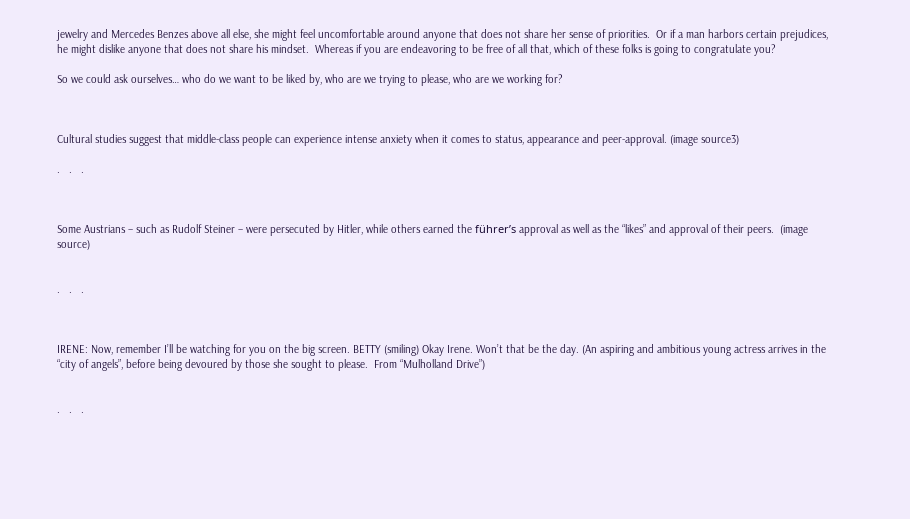jewelry and Mercedes Benzes above all else, she might feel uncomfortable around anyone that does not share her sense of priorities.  Or if a man harbors certain prejudices, he might dislike anyone that does not share his mindset.  Whereas if you are endeavoring to be free of all that, which of these folks is going to congratulate you?

So we could ask ourselves… who do we want to be liked by, who are we trying to please, who are we working for?



Cultural studies suggest that middle-class people can experience intense anxiety when it comes to status, appearance and peer-approval. (image source3)

.   .   .



Some Austrians – such as Rudolf Steiner – were persecuted by Hitler, while others earned the führer’s approval as well as the “likes” and approval of their peers.  (image source)


.   .   .



IRENE: Now, remember I’ll be watching for you on the big screen. BETTY (smiling) Okay Irene. Won’t that be the day. (An aspiring and ambitious young actress arrives in the “city of angels”, before being devoured by those she sought to please.  From “Mulholland Drive”)


.   .   .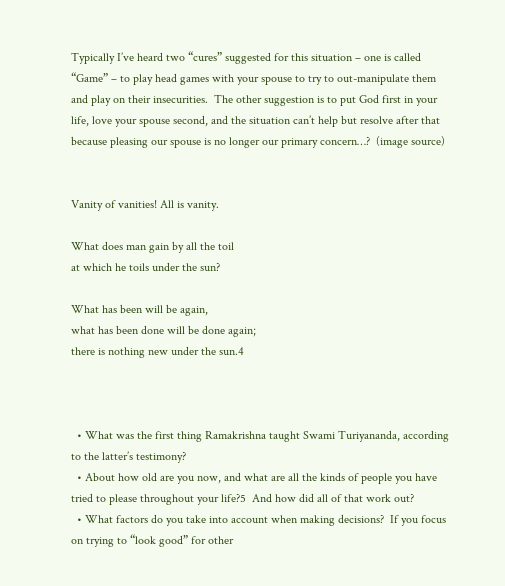Typically I’ve heard two “cures” suggested for this situation – one is called “Game” – to play head games with your spouse to try to out-manipulate them and play on their insecurities.  The other suggestion is to put God first in your life, love your spouse second, and the situation can’t help but resolve after that because pleasing our spouse is no longer our primary concern…?  (image source)


Vanity of vanities! All is vanity.

What does man gain by all the toil
at which he toils under the sun?

What has been will be again,
what has been done will be done again;
there is nothing new under the sun.4



  • What was the first thing Ramakrishna taught Swami Turiyananda, according to the latter’s testimony?
  • About how old are you now, and what are all the kinds of people you have tried to please throughout your life?5  And how did all of that work out?
  • What factors do you take into account when making decisions?  If you focus on trying to “look good” for other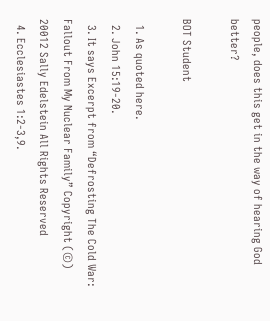people, does this get in the way of hearing God better?

BOT Student

  1. As quoted here.
  2. John 15:19-20.
  3. It says Excerpt from “Defrosting The Cold War: Fallout From My Nuclear Family” Copyright (©) 20012 Sally Edelstein All Rights Reserved
  4. Ecclesiastes 1:2-3,9.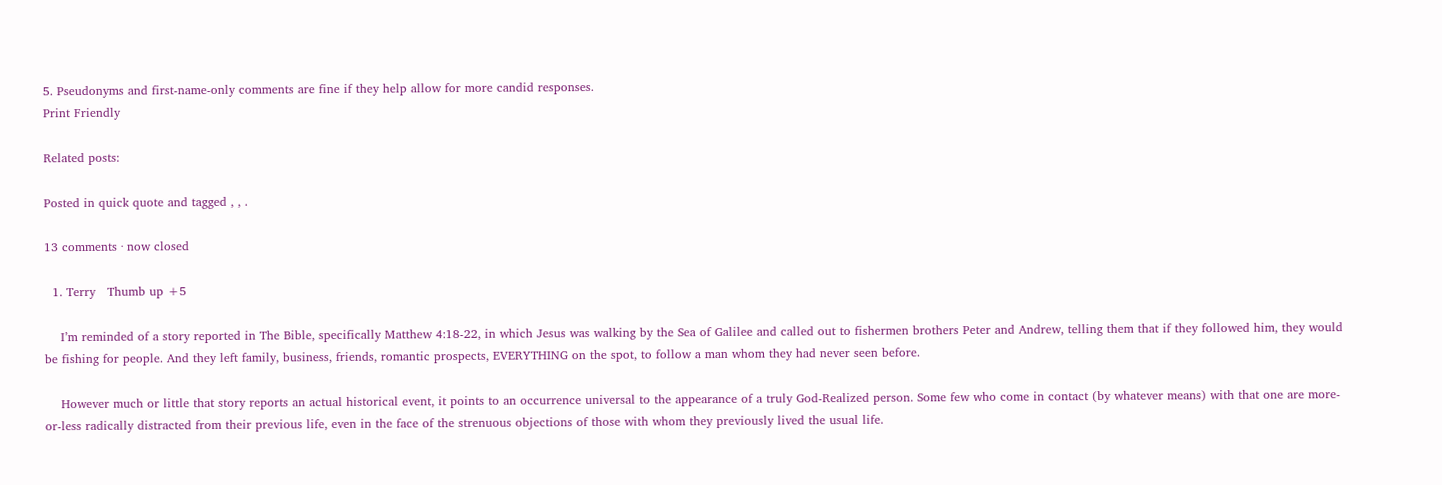5. Pseudonyms and first-name-only comments are fine if they help allow for more candid responses.
Print Friendly

Related posts:

Posted in quick quote and tagged , , .

13 comments · now closed

  1. Terry   Thumb up +5

    I’m reminded of a story reported in The Bible, specifically Matthew 4:18-22, in which Jesus was walking by the Sea of Galilee and called out to fishermen brothers Peter and Andrew, telling them that if they followed him, they would be fishing for people. And they left family, business, friends, romantic prospects, EVERYTHING on the spot, to follow a man whom they had never seen before.

    However much or little that story reports an actual historical event, it points to an occurrence universal to the appearance of a truly God-Realized person. Some few who come in contact (by whatever means) with that one are more-or-less radically distracted from their previous life, even in the face of the strenuous objections of those with whom they previously lived the usual life.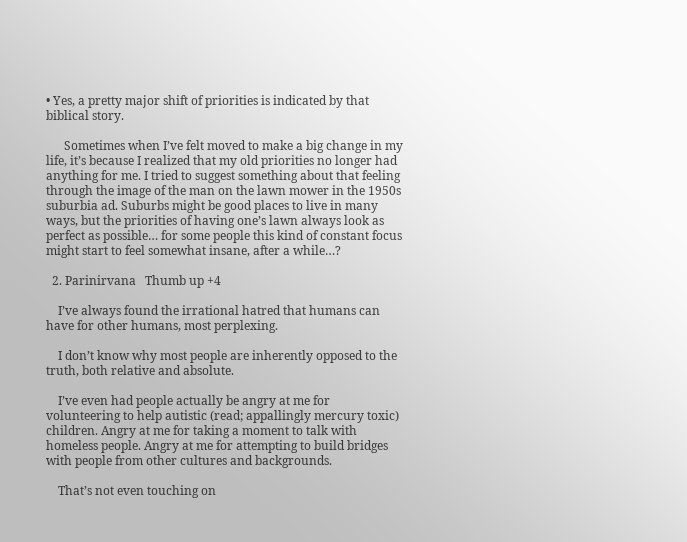• Yes, a pretty major shift of priorities is indicated by that biblical story.

      Sometimes when I’ve felt moved to make a big change in my life, it’s because I realized that my old priorities no longer had anything for me. I tried to suggest something about that feeling through the image of the man on the lawn mower in the 1950s suburbia ad. Suburbs might be good places to live in many ways, but the priorities of having one’s lawn always look as perfect as possible… for some people this kind of constant focus might start to feel somewhat insane, after a while…?

  2. Parinirvana   Thumb up +4

    I’ve always found the irrational hatred that humans can have for other humans, most perplexing.

    I don’t know why most people are inherently opposed to the truth, both relative and absolute.

    I’ve even had people actually be angry at me for volunteering to help autistic (read; appallingly mercury toxic) children. Angry at me for taking a moment to talk with homeless people. Angry at me for attempting to build bridges with people from other cultures and backgrounds.

    That’s not even touching on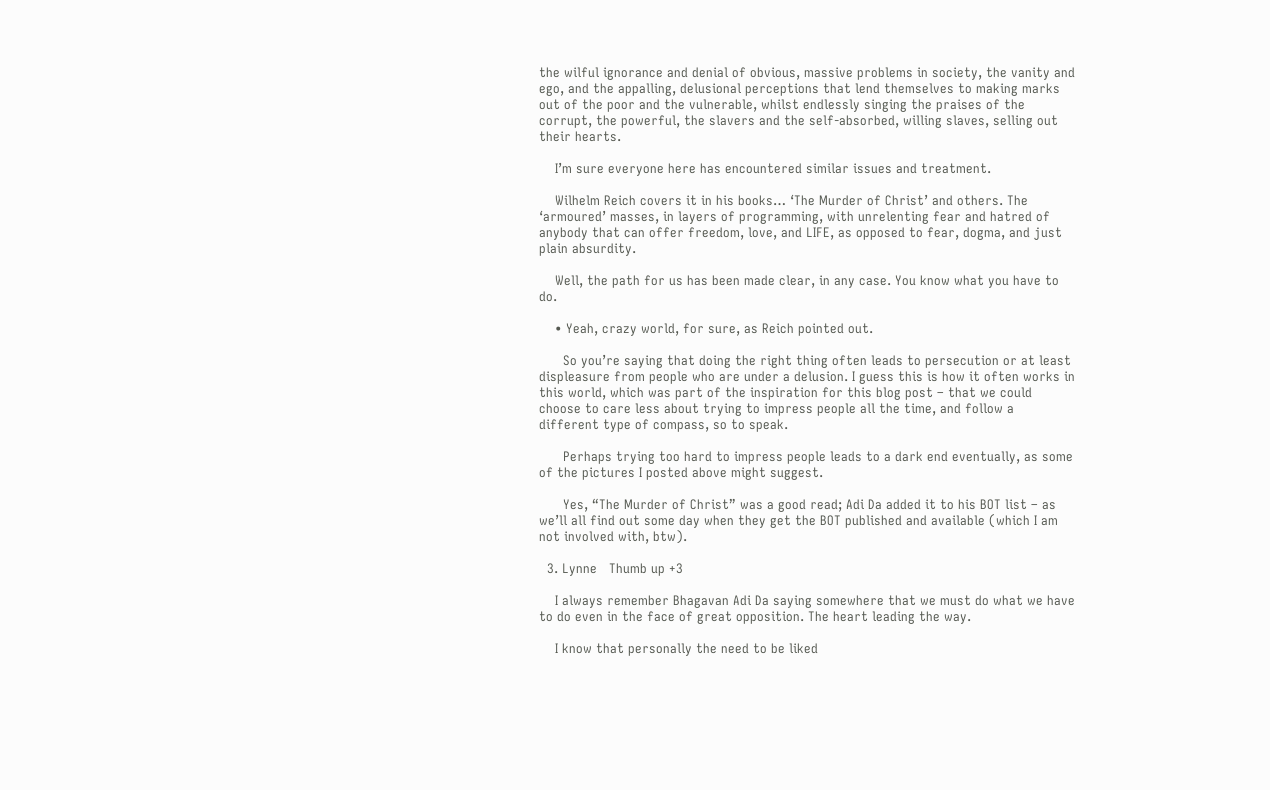the wilful ignorance and denial of obvious, massive problems in society, the vanity and ego, and the appalling, delusional perceptions that lend themselves to making marks out of the poor and the vulnerable, whilst endlessly singing the praises of the corrupt, the powerful, the slavers and the self-absorbed, willing slaves, selling out their hearts.

    I’m sure everyone here has encountered similar issues and treatment.

    Wilhelm Reich covers it in his books… ‘The Murder of Christ’ and others. The ‘armoured’ masses, in layers of programming, with unrelenting fear and hatred of anybody that can offer freedom, love, and LIFE, as opposed to fear, dogma, and just plain absurdity.

    Well, the path for us has been made clear, in any case. You know what you have to do.

    • Yeah, crazy world, for sure, as Reich pointed out.

      So you’re saying that doing the right thing often leads to persecution or at least displeasure from people who are under a delusion. I guess this is how it often works in this world, which was part of the inspiration for this blog post – that we could choose to care less about trying to impress people all the time, and follow a different type of compass, so to speak.

      Perhaps trying too hard to impress people leads to a dark end eventually, as some of the pictures I posted above might suggest.

      Yes, “The Murder of Christ” was a good read; Adi Da added it to his BOT list – as we’ll all find out some day when they get the BOT published and available (which I am not involved with, btw).

  3. Lynne   Thumb up +3

    I always remember Bhagavan Adi Da saying somewhere that we must do what we have to do even in the face of great opposition. The heart leading the way.

    I know that personally the need to be liked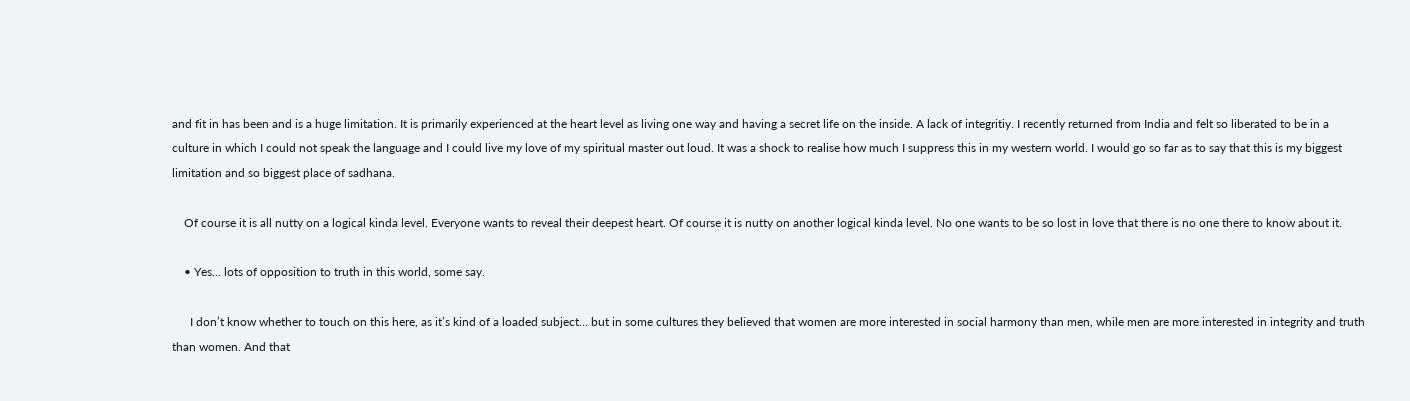and fit in has been and is a huge limitation. It is primarily experienced at the heart level as living one way and having a secret life on the inside. A lack of integritiy. I recently returned from India and felt so liberated to be in a culture in which I could not speak the language and I could live my love of my spiritual master out loud. It was a shock to realise how much I suppress this in my western world. I would go so far as to say that this is my biggest limitation and so biggest place of sadhana.

    Of course it is all nutty on a logical kinda level. Everyone wants to reveal their deepest heart. Of course it is nutty on another logical kinda level. No one wants to be so lost in love that there is no one there to know about it.

    • Yes… lots of opposition to truth in this world, some say.

      I don’t know whether to touch on this here, as it’s kind of a loaded subject… but in some cultures they believed that women are more interested in social harmony than men, while men are more interested in integrity and truth than women. And that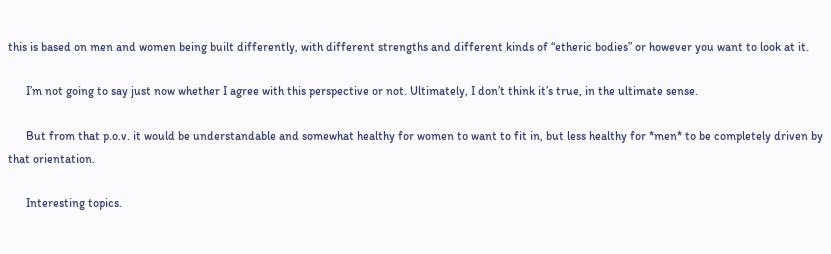this is based on men and women being built differently, with different strengths and different kinds of “etheric bodies” or however you want to look at it.

      I’m not going to say just now whether I agree with this perspective or not. Ultimately, I don’t think it’s true, in the ultimate sense.

      But from that p.o.v. it would be understandable and somewhat healthy for women to want to fit in, but less healthy for *men* to be completely driven by that orientation.

      Interesting topics.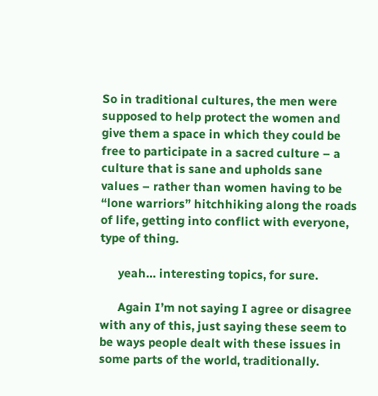So in traditional cultures, the men were supposed to help protect the women and give them a space in which they could be free to participate in a sacred culture – a culture that is sane and upholds sane values – rather than women having to be “lone warriors” hitchhiking along the roads of life, getting into conflict with everyone, type of thing.

      yeah… interesting topics, for sure.

      Again I’m not saying I agree or disagree with any of this, just saying these seem to be ways people dealt with these issues in some parts of the world, traditionally.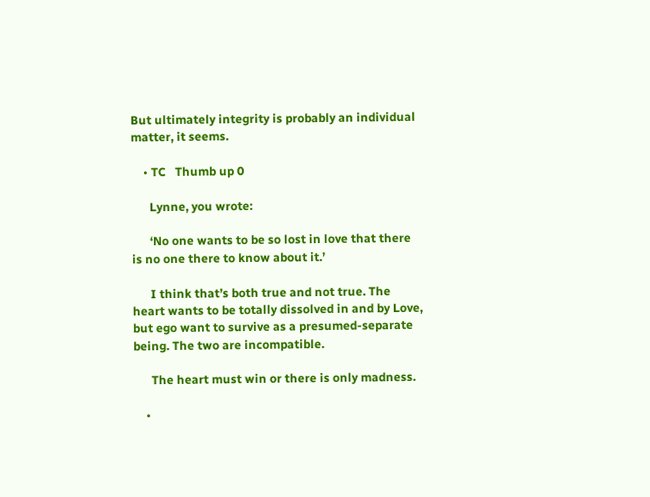But ultimately integrity is probably an individual matter, it seems.

    • TC   Thumb up 0

      Lynne, you wrote:

      ‘No one wants to be so lost in love that there is no one there to know about it.’

      I think that’s both true and not true. The heart wants to be totally dissolved in and by Love, but ego want to survive as a presumed-separate being. The two are incompatible.

      The heart must win or there is only madness.

    •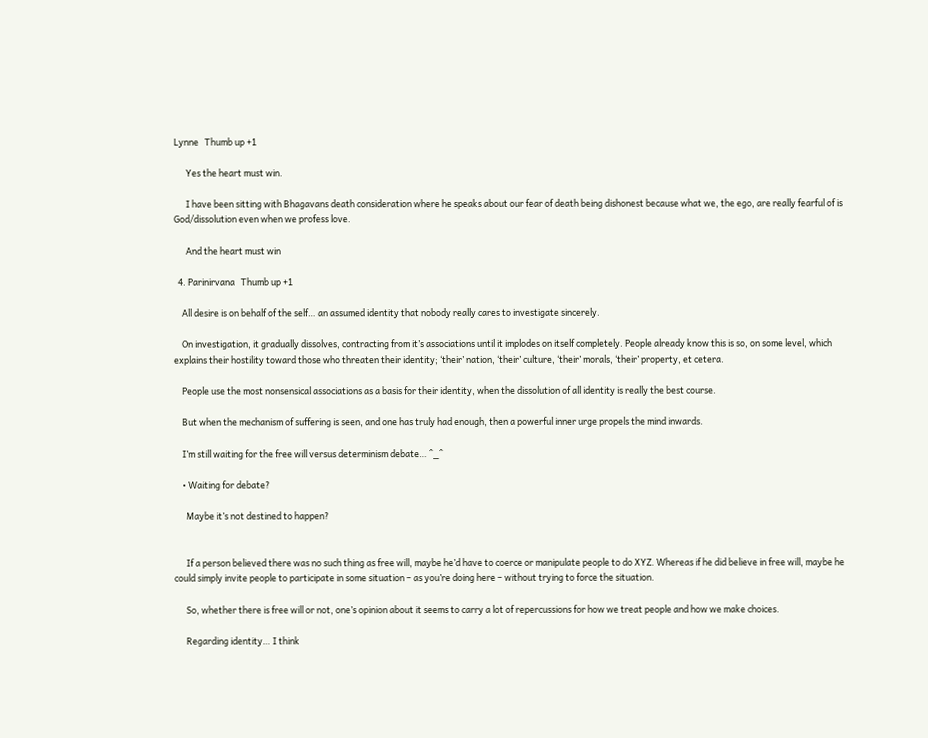Lynne   Thumb up +1

      Yes the heart must win.

      I have been sitting with Bhagavans death consideration where he speaks about our fear of death being dishonest because what we, the ego, are really fearful of is God/dissolution even when we profess love.

      And the heart must win

  4. Parinirvana   Thumb up +1

    All desire is on behalf of the self… an assumed identity that nobody really cares to investigate sincerely.

    On investigation, it gradually dissolves, contracting from it’s associations until it implodes on itself completely. People already know this is so, on some level, which explains their hostility toward those who threaten their identity; ‘their’ nation, ‘their’ culture, ‘their’ morals, ‘their’ property, et cetera.

    People use the most nonsensical associations as a basis for their identity, when the dissolution of all identity is really the best course.

    But when the mechanism of suffering is seen, and one has truly had enough, then a powerful inner urge propels the mind inwards.

    I’m still waiting for the free will versus determinism debate… ^_^

    • Waiting for debate?

      Maybe it’s not destined to happen?


      If a person believed there was no such thing as free will, maybe he’d have to coerce or manipulate people to do XYZ. Whereas if he did believe in free will, maybe he could simply invite people to participate in some situation – as you’re doing here – without trying to force the situation.

      So, whether there is free will or not, one’s opinion about it seems to carry a lot of repercussions for how we treat people and how we make choices.

      Regarding identity… I think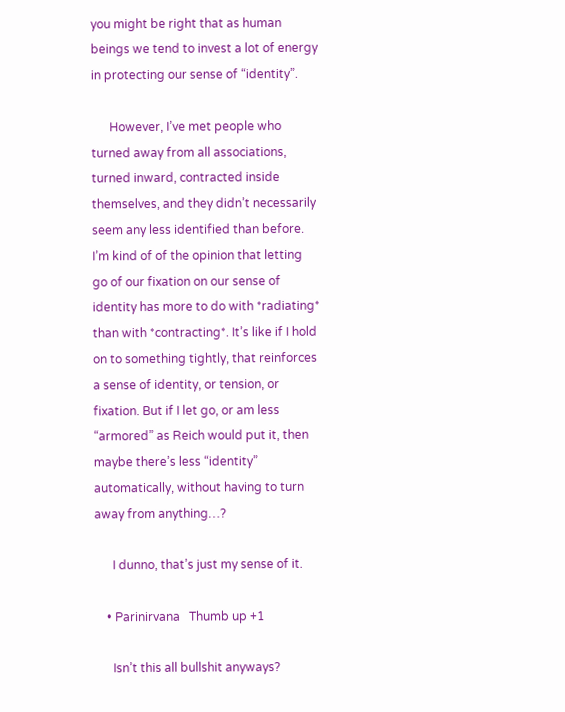you might be right that as human beings we tend to invest a lot of energy in protecting our sense of “identity”.

      However, I’ve met people who turned away from all associations, turned inward, contracted inside themselves, and they didn’t necessarily seem any less identified than before. I’m kind of of the opinion that letting go of our fixation on our sense of identity has more to do with *radiating* than with *contracting*. It’s like if I hold on to something tightly, that reinforces a sense of identity, or tension, or fixation. But if I let go, or am less “armored” as Reich would put it, then maybe there’s less “identity” automatically, without having to turn away from anything…?

      I dunno, that’s just my sense of it.

    • Parinirvana   Thumb up +1

      Isn’t this all bullshit anyways?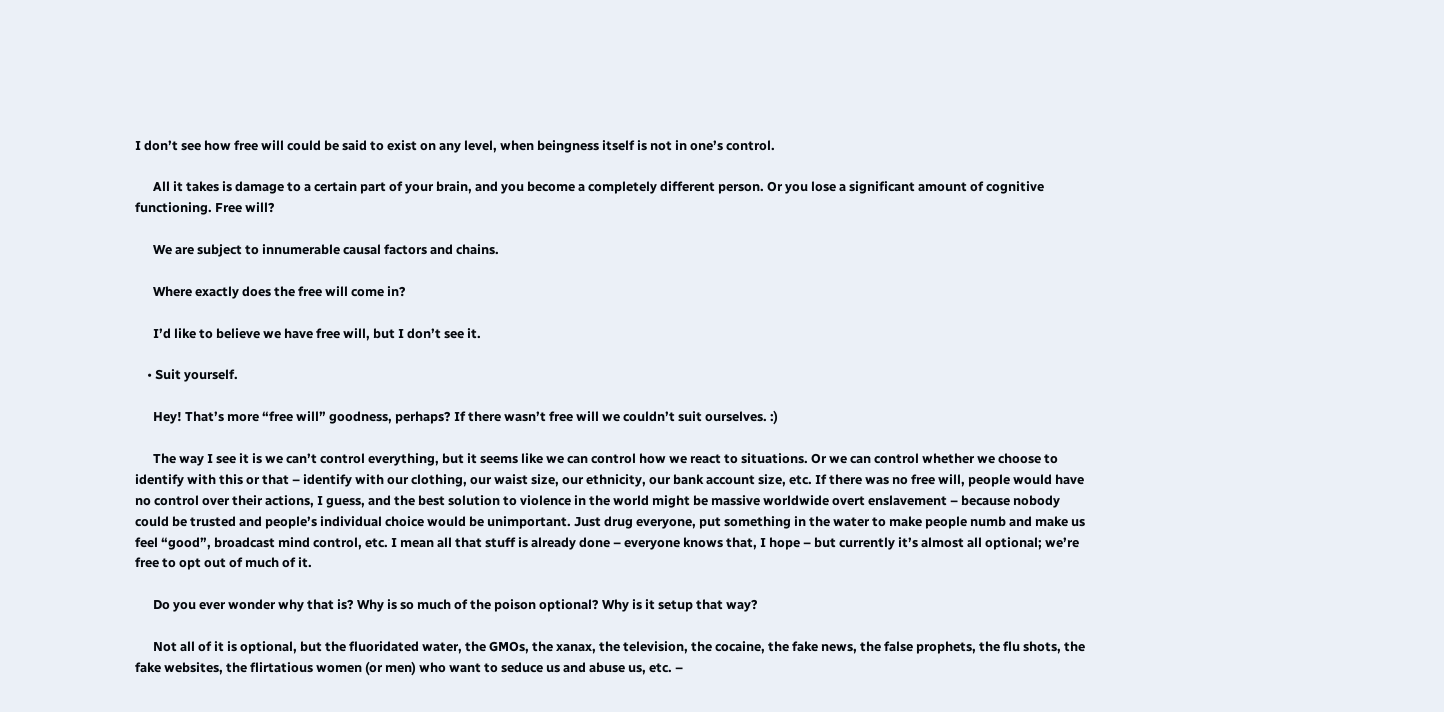I don’t see how free will could be said to exist on any level, when beingness itself is not in one’s control.

      All it takes is damage to a certain part of your brain, and you become a completely different person. Or you lose a significant amount of cognitive functioning. Free will?

      We are subject to innumerable causal factors and chains.

      Where exactly does the free will come in?

      I’d like to believe we have free will, but I don’t see it.

    • Suit yourself.

      Hey! That’s more “free will” goodness, perhaps? If there wasn’t free will we couldn’t suit ourselves. :)

      The way I see it is we can’t control everything, but it seems like we can control how we react to situations. Or we can control whether we choose to identify with this or that – identify with our clothing, our waist size, our ethnicity, our bank account size, etc. If there was no free will, people would have no control over their actions, I guess, and the best solution to violence in the world might be massive worldwide overt enslavement – because nobody could be trusted and people’s individual choice would be unimportant. Just drug everyone, put something in the water to make people numb and make us feel “good”, broadcast mind control, etc. I mean all that stuff is already done – everyone knows that, I hope – but currently it’s almost all optional; we’re free to opt out of much of it.

      Do you ever wonder why that is? Why is so much of the poison optional? Why is it setup that way?

      Not all of it is optional, but the fluoridated water, the GMOs, the xanax, the television, the cocaine, the fake news, the false prophets, the flu shots, the fake websites, the flirtatious women (or men) who want to seduce us and abuse us, etc. –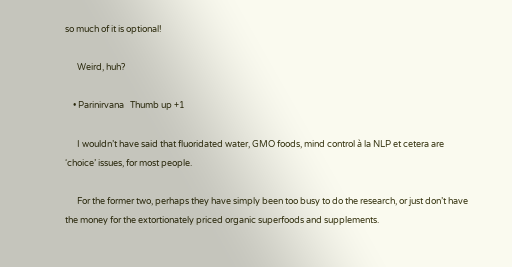so much of it is optional!

      Weird, huh?

    • Parinirvana   Thumb up +1

      I wouldn’t have said that fluoridated water, GMO foods, mind control à la NLP et cetera are ‘choice’ issues, for most people.

      For the former two, perhaps they have simply been too busy to do the research, or just don’t have the money for the extortionately priced organic superfoods and supplements.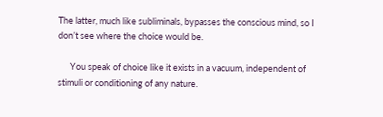The latter, much like subliminals, bypasses the conscious mind, so I don’t see where the choice would be.

      You speak of choice like it exists in a vacuum, independent of stimuli or conditioning of any nature.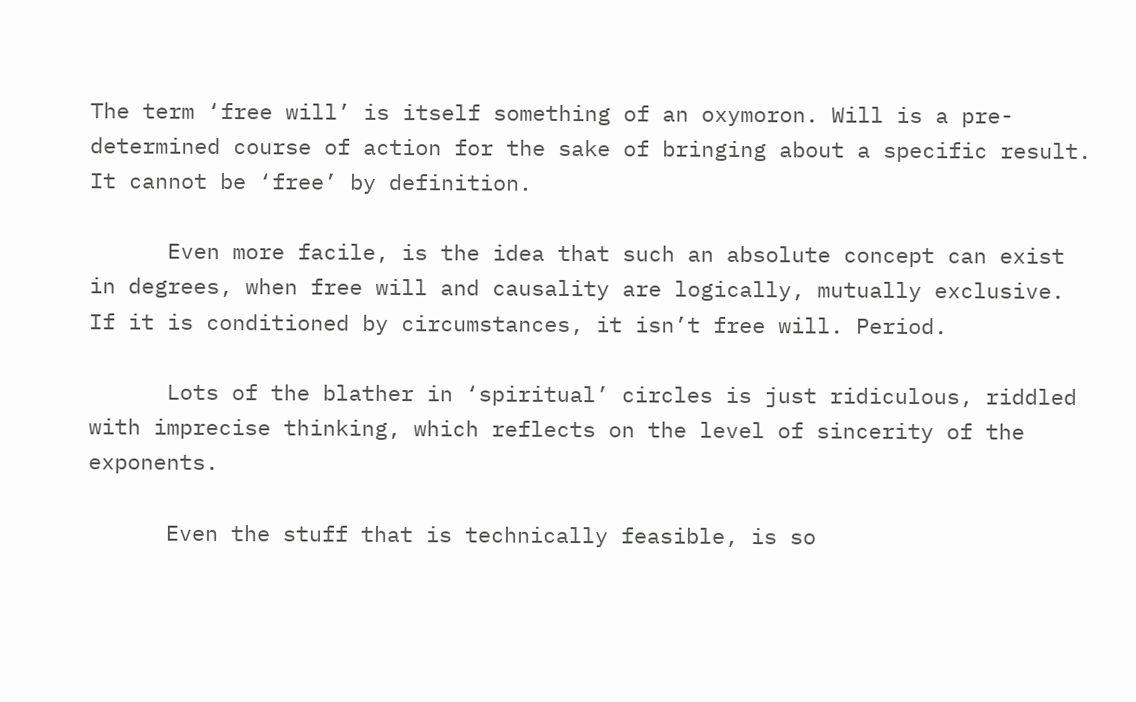The term ‘free will’ is itself something of an oxymoron. Will is a pre-determined course of action for the sake of bringing about a specific result. It cannot be ‘free’ by definition.

      Even more facile, is the idea that such an absolute concept can exist in degrees, when free will and causality are logically, mutually exclusive. If it is conditioned by circumstances, it isn’t free will. Period.

      Lots of the blather in ‘spiritual’ circles is just ridiculous, riddled with imprecise thinking, which reflects on the level of sincerity of the exponents.

      Even the stuff that is technically feasible, is so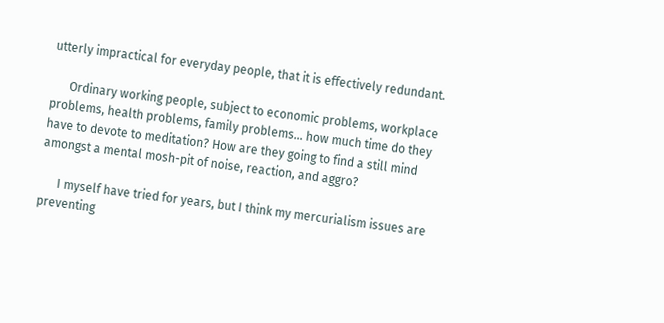utterly impractical for everyday people, that it is effectively redundant.

      Ordinary working people, subject to economic problems, workplace problems, health problems, family problems… how much time do they have to devote to meditation? How are they going to find a still mind amongst a mental mosh-pit of noise, reaction, and aggro?

      I myself have tried for years, but I think my mercurialism issues are preventing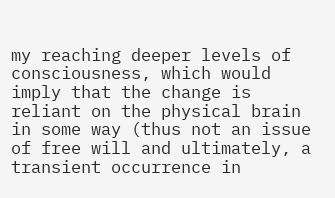my reaching deeper levels of consciousness, which would imply that the change is reliant on the physical brain in some way (thus not an issue of free will and ultimately, a transient occurrence in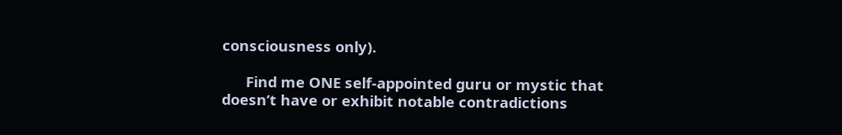consciousness only).

      Find me ONE self-appointed guru or mystic that doesn’t have or exhibit notable contradictions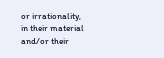or irrationality, in their material and/or their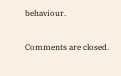behaviour.

Comments are closed.